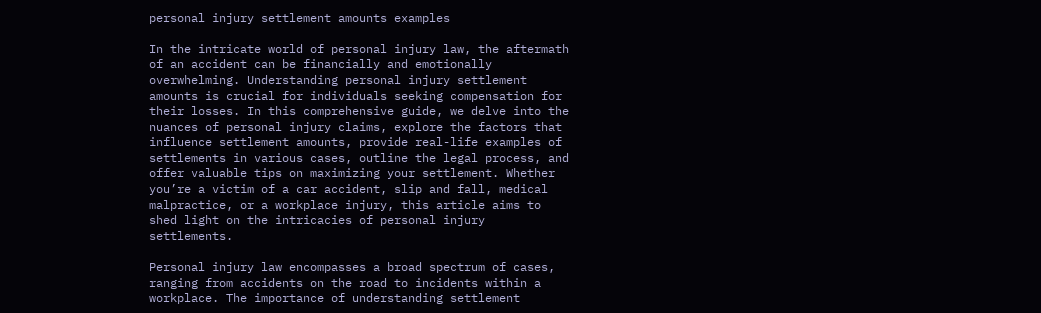personal injury settlement amounts examples

In the intricate world of personal injury law, the aftermath of an accident can be financially and emotionally overwhelming. Understanding personal injury settlement amounts is crucial for individuals seeking compensation for their losses. In this comprehensive guide, we delve into the nuances of personal injury claims, explore the factors that influence settlement amounts, provide real-life examples of settlements in various cases, outline the legal process, and offer valuable tips on maximizing your settlement. Whether you’re a victim of a car accident, slip and fall, medical malpractice, or a workplace injury, this article aims to shed light on the intricacies of personal injury settlements.

Personal injury law encompasses a broad spectrum of cases, ranging from accidents on the road to incidents within a workplace. The importance of understanding settlement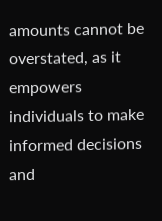amounts cannot be overstated, as it empowers individuals to make informed decisions and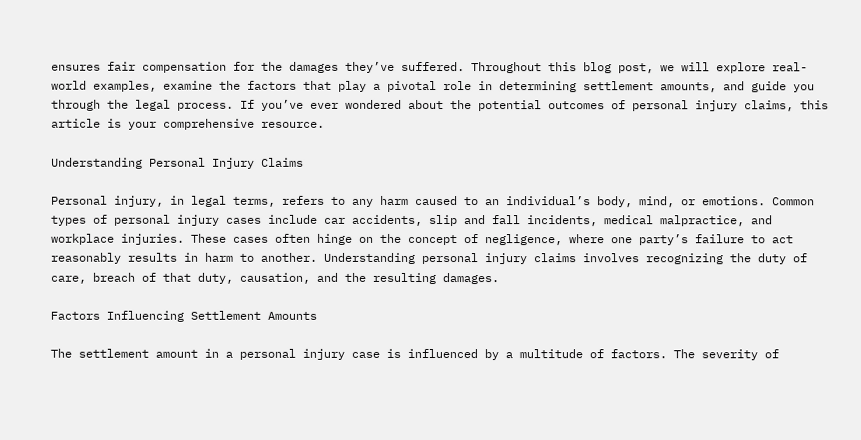ensures fair compensation for the damages they’ve suffered. Throughout this blog post, we will explore real-world examples, examine the factors that play a pivotal role in determining settlement amounts, and guide you through the legal process. If you’ve ever wondered about the potential outcomes of personal injury claims, this article is your comprehensive resource.

Understanding Personal Injury Claims

Personal injury, in legal terms, refers to any harm caused to an individual’s body, mind, or emotions. Common types of personal injury cases include car accidents, slip and fall incidents, medical malpractice, and workplace injuries. These cases often hinge on the concept of negligence, where one party’s failure to act reasonably results in harm to another. Understanding personal injury claims involves recognizing the duty of care, breach of that duty, causation, and the resulting damages.

Factors Influencing Settlement Amounts

The settlement amount in a personal injury case is influenced by a multitude of factors. The severity of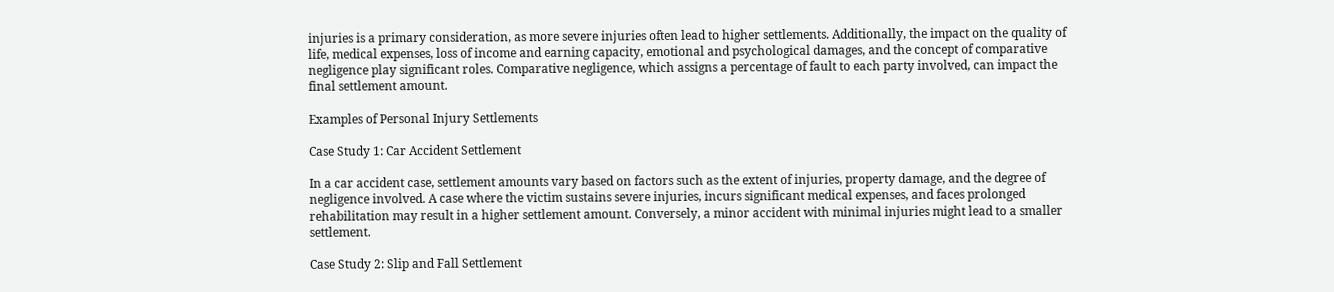injuries is a primary consideration, as more severe injuries often lead to higher settlements. Additionally, the impact on the quality of life, medical expenses, loss of income and earning capacity, emotional and psychological damages, and the concept of comparative negligence play significant roles. Comparative negligence, which assigns a percentage of fault to each party involved, can impact the final settlement amount.

Examples of Personal Injury Settlements

Case Study 1: Car Accident Settlement

In a car accident case, settlement amounts vary based on factors such as the extent of injuries, property damage, and the degree of negligence involved. A case where the victim sustains severe injuries, incurs significant medical expenses, and faces prolonged rehabilitation may result in a higher settlement amount. Conversely, a minor accident with minimal injuries might lead to a smaller settlement.

Case Study 2: Slip and Fall Settlement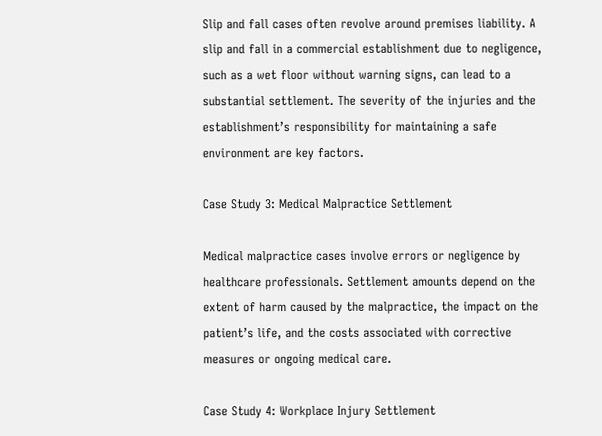Slip and fall cases often revolve around premises liability. A slip and fall in a commercial establishment due to negligence, such as a wet floor without warning signs, can lead to a substantial settlement. The severity of the injuries and the establishment’s responsibility for maintaining a safe environment are key factors.

Case Study 3: Medical Malpractice Settlement

Medical malpractice cases involve errors or negligence by healthcare professionals. Settlement amounts depend on the extent of harm caused by the malpractice, the impact on the patient’s life, and the costs associated with corrective measures or ongoing medical care.

Case Study 4: Workplace Injury Settlement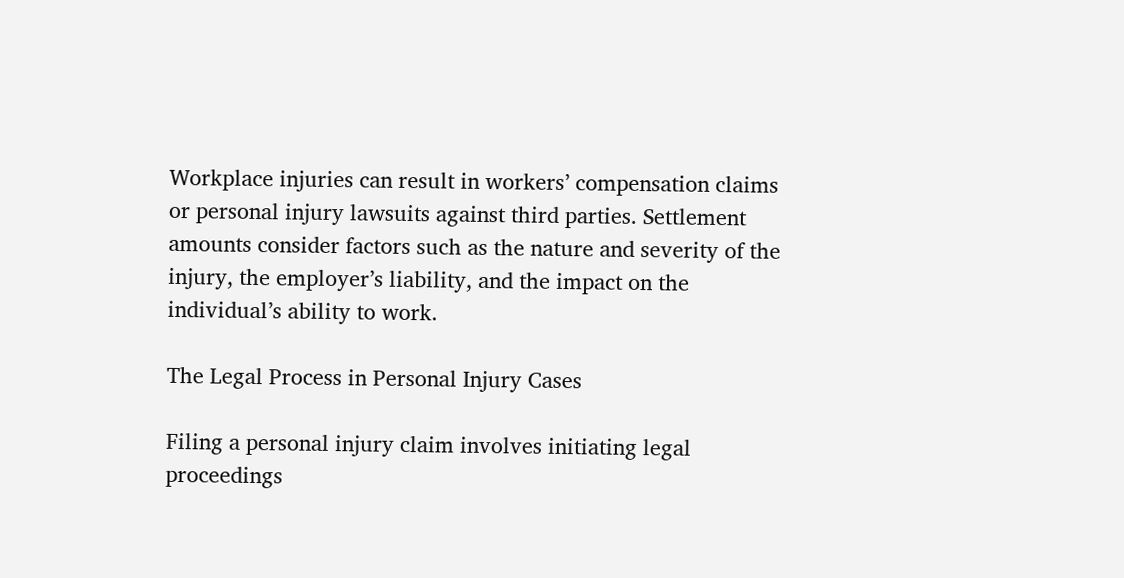Workplace injuries can result in workers’ compensation claims or personal injury lawsuits against third parties. Settlement amounts consider factors such as the nature and severity of the injury, the employer’s liability, and the impact on the individual’s ability to work.

The Legal Process in Personal Injury Cases

Filing a personal injury claim involves initiating legal proceedings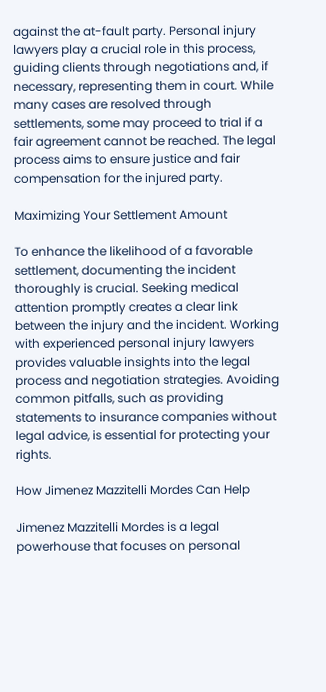against the at-fault party. Personal injury lawyers play a crucial role in this process, guiding clients through negotiations and, if necessary, representing them in court. While many cases are resolved through settlements, some may proceed to trial if a fair agreement cannot be reached. The legal process aims to ensure justice and fair compensation for the injured party.

Maximizing Your Settlement Amount

To enhance the likelihood of a favorable settlement, documenting the incident thoroughly is crucial. Seeking medical attention promptly creates a clear link between the injury and the incident. Working with experienced personal injury lawyers provides valuable insights into the legal process and negotiation strategies. Avoiding common pitfalls, such as providing statements to insurance companies without legal advice, is essential for protecting your rights.

How Jimenez Mazzitelli Mordes Can Help

Jimenez Mazzitelli Mordes is a legal powerhouse that focuses on personal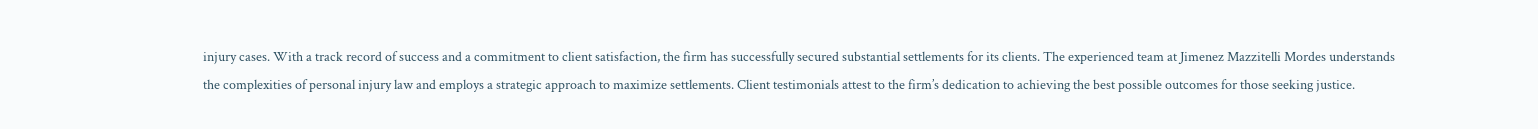injury cases. With a track record of success and a commitment to client satisfaction, the firm has successfully secured substantial settlements for its clients. The experienced team at Jimenez Mazzitelli Mordes understands the complexities of personal injury law and employs a strategic approach to maximize settlements. Client testimonials attest to the firm’s dedication to achieving the best possible outcomes for those seeking justice.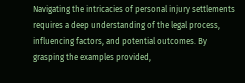Navigating the intricacies of personal injury settlements requires a deep understanding of the legal process, influencing factors, and potential outcomes. By grasping the examples provided,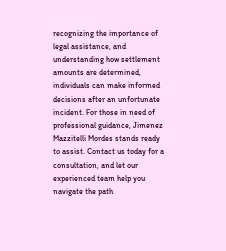recognizing the importance of legal assistance, and understanding how settlement amounts are determined, individuals can make informed decisions after an unfortunate incident. For those in need of professional guidance, Jimenez Mazzitelli Mordes stands ready to assist. Contact us today for a consultation, and let our experienced team help you navigate the path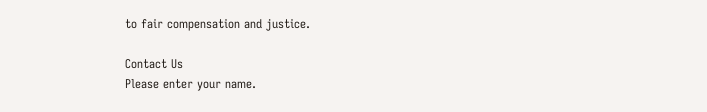to fair compensation and justice.

Contact Us
Please enter your name.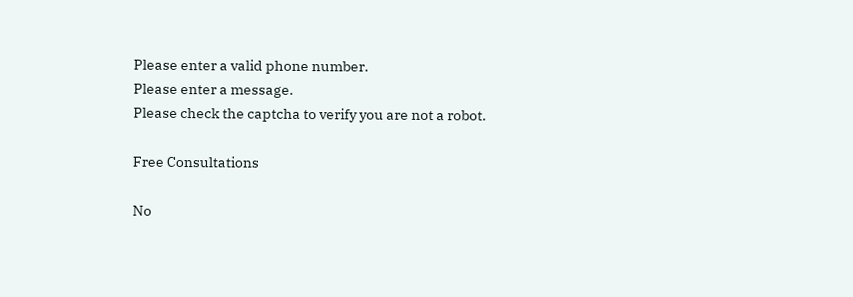Please enter a valid phone number.
Please enter a message.
Please check the captcha to verify you are not a robot.

Free Consultations

No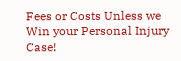Fees or Costs Unless we Win your Personal Injury Case!